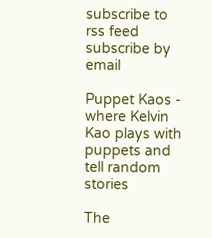subscribe to rss feed
subscribe by email

Puppet Kaos - where Kelvin Kao plays with puppets and tell random stories

The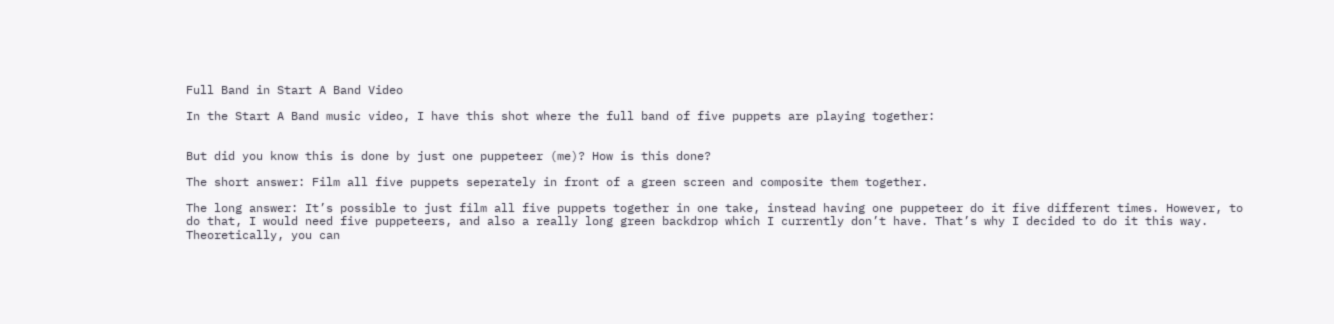Full Band in Start A Band Video

In the Start A Band music video, I have this shot where the full band of five puppets are playing together:


But did you know this is done by just one puppeteer (me)? How is this done?

The short answer: Film all five puppets seperately in front of a green screen and composite them together.

The long answer: It’s possible to just film all five puppets together in one take, instead having one puppeteer do it five different times. However, to do that, I would need five puppeteers, and also a really long green backdrop which I currently don’t have. That’s why I decided to do it this way. Theoretically, you can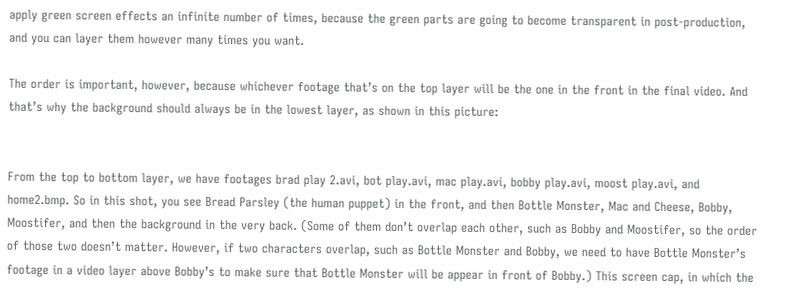apply green screen effects an infinite number of times, because the green parts are going to become transparent in post-production, and you can layer them however many times you want.

The order is important, however, because whichever footage that’s on the top layer will be the one in the front in the final video. And that’s why the background should always be in the lowest layer, as shown in this picture:


From the top to bottom layer, we have footages brad play 2.avi, bot play.avi, mac play.avi, bobby play.avi, moost play.avi, and home2.bmp. So in this shot, you see Bread Parsley (the human puppet) in the front, and then Bottle Monster, Mac and Cheese, Bobby, Moostifer, and then the background in the very back. (Some of them don’t overlap each other, such as Bobby and Moostifer, so the order of those two doesn’t matter. However, if two characters overlap, such as Bottle Monster and Bobby, we need to have Bottle Monster’s footage in a video layer above Bobby’s to make sure that Bottle Monster will be appear in front of Bobby.) This screen cap, in which the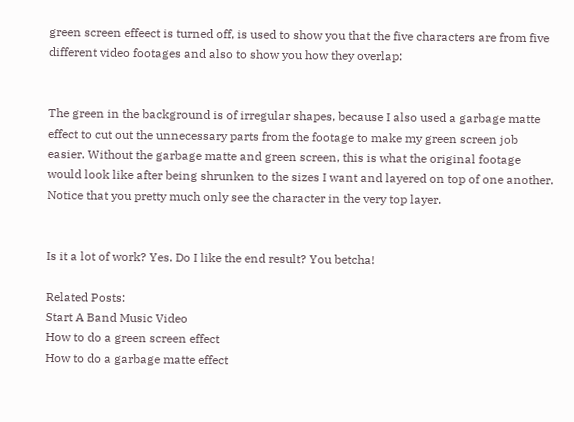green screen effeect is turned off, is used to show you that the five characters are from five different video footages and also to show you how they overlap:


The green in the background is of irregular shapes, because I also used a garbage matte effect to cut out the unnecessary parts from the footage to make my green screen job easier. Without the garbage matte and green screen, this is what the original footage would look like after being shrunken to the sizes I want and layered on top of one another. Notice that you pretty much only see the character in the very top layer.


Is it a lot of work? Yes. Do I like the end result? You betcha!

Related Posts:
Start A Band Music Video
How to do a green screen effect
How to do a garbage matte effect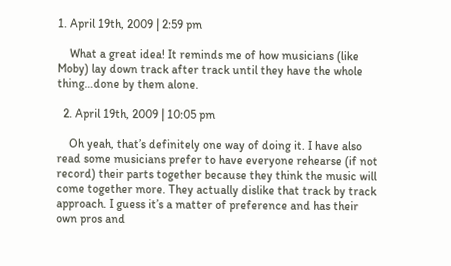1. April 19th, 2009 | 2:59 pm

    What a great idea! It reminds me of how musicians (like Moby) lay down track after track until they have the whole thing…done by them alone.

  2. April 19th, 2009 | 10:05 pm

    Oh yeah, that’s definitely one way of doing it. I have also read some musicians prefer to have everyone rehearse (if not record) their parts together because they think the music will come together more. They actually dislike that track by track approach. I guess it’s a matter of preference and has their own pros and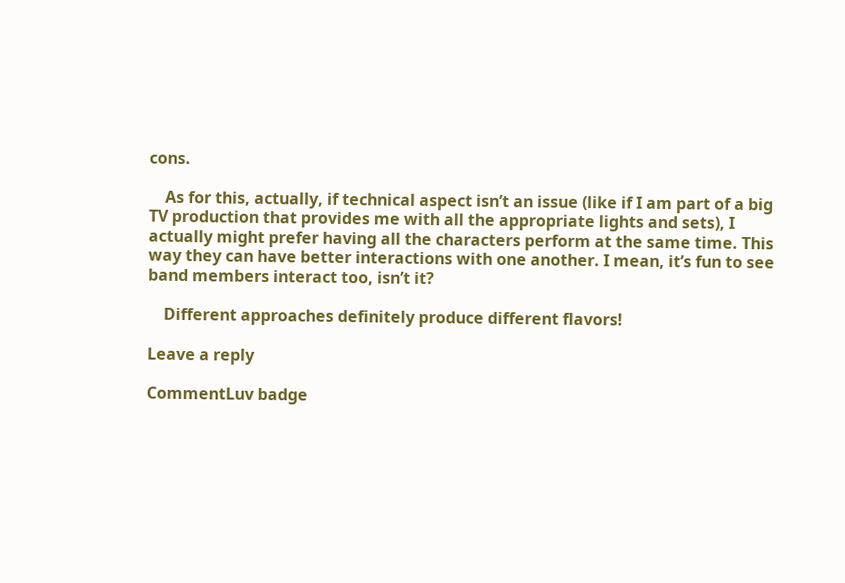cons.

    As for this, actually, if technical aspect isn’t an issue (like if I am part of a big TV production that provides me with all the appropriate lights and sets), I actually might prefer having all the characters perform at the same time. This way they can have better interactions with one another. I mean, it’s fun to see band members interact too, isn’t it?

    Different approaches definitely produce different flavors!

Leave a reply

CommentLuv badge